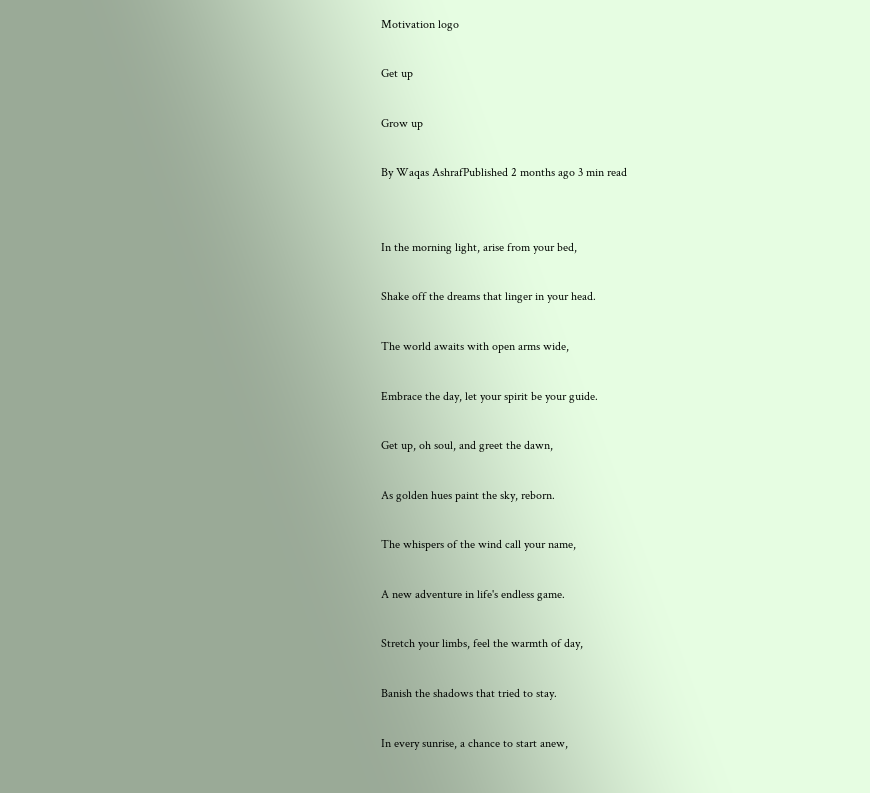Motivation logo

Get up

Grow up

By Waqas AshrafPublished 2 months ago 3 min read


In the morning light, arise from your bed,

Shake off the dreams that linger in your head.

The world awaits with open arms wide,

Embrace the day, let your spirit be your guide.

Get up, oh soul, and greet the dawn,

As golden hues paint the sky, reborn.

The whispers of the wind call your name,

A new adventure in life's endless game.

Stretch your limbs, feel the warmth of day,

Banish the shadows that tried to stay.

In every sunrise, a chance to start anew,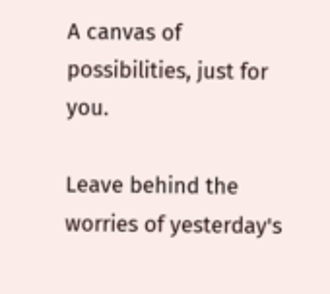A canvas of possibilities, just for you.

Leave behind the worries of yesterday's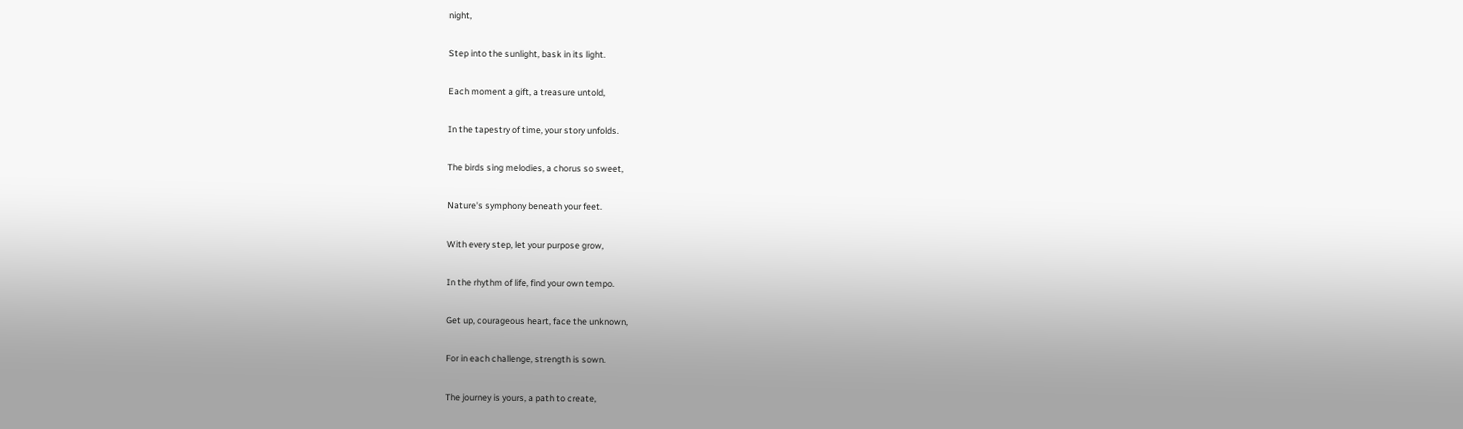night,

Step into the sunlight, bask in its light.

Each moment a gift, a treasure untold,

In the tapestry of time, your story unfolds.

The birds sing melodies, a chorus so sweet,

Nature's symphony beneath your feet.

With every step, let your purpose grow,

In the rhythm of life, find your own tempo.

Get up, courageous heart, face the unknown,

For in each challenge, strength is sown.

The journey is yours, a path to create,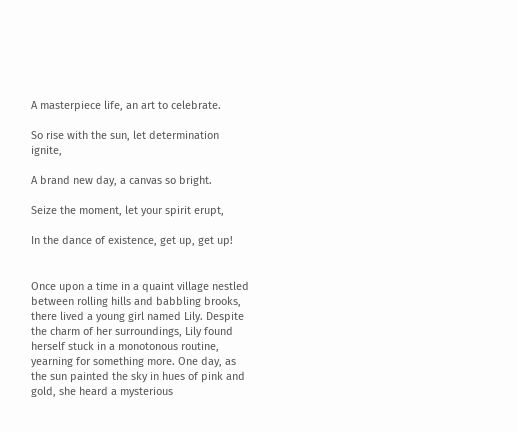A masterpiece life, an art to celebrate.

So rise with the sun, let determination ignite,

A brand new day, a canvas so bright.

Seize the moment, let your spirit erupt,

In the dance of existence, get up, get up!


Once upon a time in a quaint village nestled between rolling hills and babbling brooks, there lived a young girl named Lily. Despite the charm of her surroundings, Lily found herself stuck in a monotonous routine, yearning for something more. One day, as the sun painted the sky in hues of pink and gold, she heard a mysterious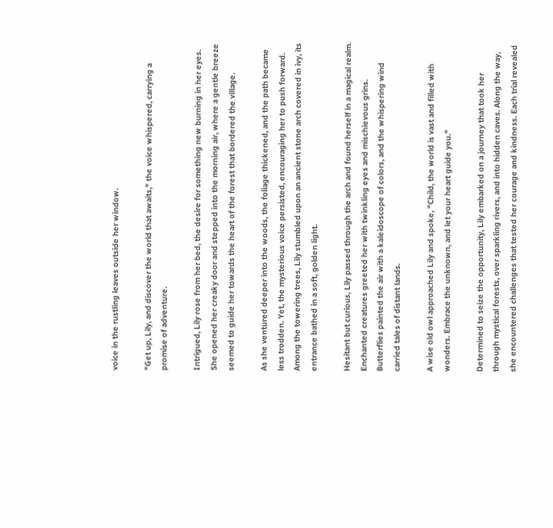voice in the rustling leaves outside her window.

"Get up, Lily, and discover the world that awaits," the voice whispered, carrying a promise of adventure.

Intrigued, Lily rose from her bed, the desire for something new burning in her eyes. She opened her creaky door and stepped into the morning air, where a gentle breeze seemed to guide her towards the heart of the forest that bordered the village.

As she ventured deeper into the woods, the foliage thickened, and the path became less trodden. Yet, the mysterious voice persisted, encouraging her to push forward. Among the towering trees, Lily stumbled upon an ancient stone arch covered in ivy, its entrance bathed in a soft, golden light.

Hesitant but curious, Lily passed through the arch and found herself in a magical realm. Enchanted creatures greeted her with twinkling eyes and mischievous grins. Butterflies painted the air with a kaleidoscope of colors, and the whispering wind carried tales of distant lands.

A wise old owl approached Lily and spoke, "Child, the world is vast and filled with wonders. Embrace the unknown, and let your heart guide you."

Determined to seize the opportunity, Lily embarked on a journey that took her through mystical forests, over sparkling rivers, and into hidden caves. Along the way, she encountered challenges that tested her courage and kindness. Each trial revealed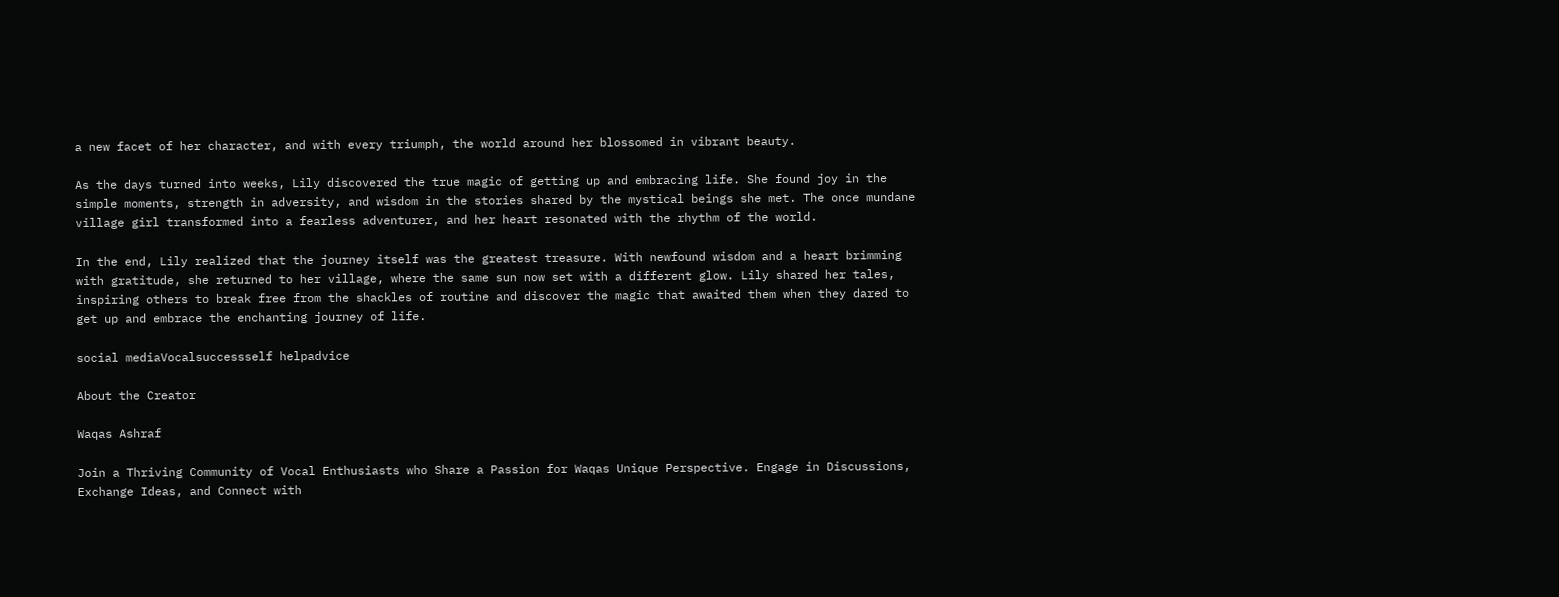a new facet of her character, and with every triumph, the world around her blossomed in vibrant beauty.

As the days turned into weeks, Lily discovered the true magic of getting up and embracing life. She found joy in the simple moments, strength in adversity, and wisdom in the stories shared by the mystical beings she met. The once mundane village girl transformed into a fearless adventurer, and her heart resonated with the rhythm of the world.

In the end, Lily realized that the journey itself was the greatest treasure. With newfound wisdom and a heart brimming with gratitude, she returned to her village, where the same sun now set with a different glow. Lily shared her tales, inspiring others to break free from the shackles of routine and discover the magic that awaited them when they dared to get up and embrace the enchanting journey of life.

social mediaVocalsuccessself helpadvice

About the Creator

Waqas Ashraf

Join a Thriving Community of Vocal Enthusiasts who Share a Passion for Waqas Unique Perspective. Engage in Discussions, Exchange Ideas, and Connect with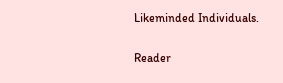Likeminded Individuals.

Reader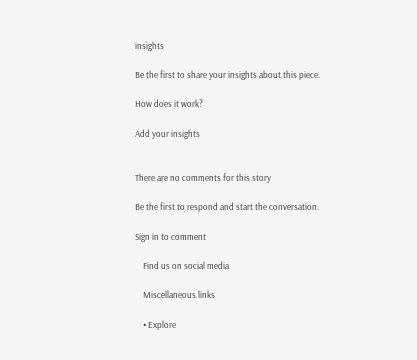insights

Be the first to share your insights about this piece.

How does it work?

Add your insights


There are no comments for this story

Be the first to respond and start the conversation.

Sign in to comment

    Find us on social media

    Miscellaneous links

    • Explore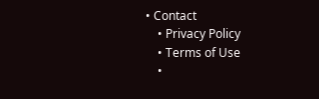• Contact
    • Privacy Policy
    • Terms of Use
    •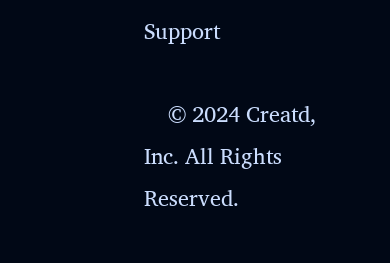Support

    © 2024 Creatd, Inc. All Rights Reserved.